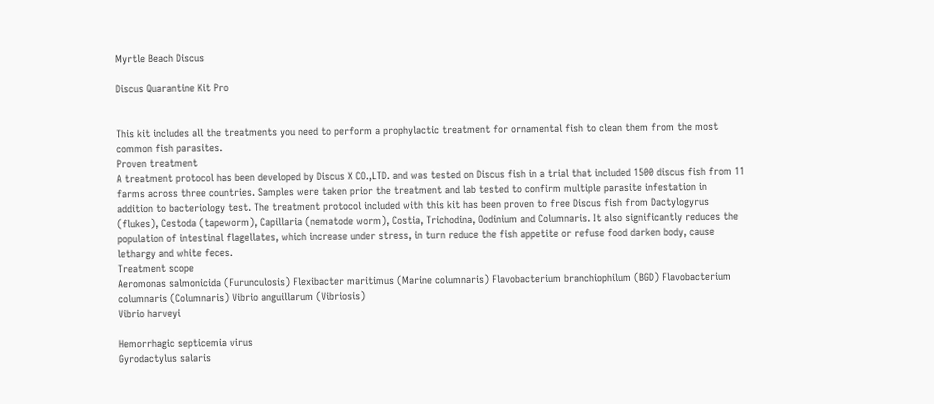Myrtle Beach Discus

Discus Quarantine Kit Pro


This kit includes all the treatments you need to perform a prophylactic treatment for ornamental fish to clean them from the most common fish parasites.
Proven treatment
A treatment protocol has been developed by Discus X CO.,LTD. and was tested on Discus fish in a trial that included 1500 discus fish from 11 farms across three countries. Samples were taken prior the treatment and lab tested to confirm multiple parasite infestation in addition to bacteriology test. The treatment protocol included with this kit has been proven to free Discus fish from Dactylogyrus (flukes), Cestoda (tapeworm), Capillaria (nematode worm), Costia, Trichodina, Oodinium and Columnaris. It also significantly reduces the population of intestinal flagellates, which increase under stress, in turn reduce the fish appetite or refuse food darken body, cause lethargy and white feces.
Treatment scope
Aeromonas salmonicida (Furunculosis) Flexibacter maritimus (Marine columnaris) Flavobacterium branchiophilum (BGD) Flavobacterium columnaris (Columnaris) Vibrio anguillarum (Vibriosis)
Vibrio harveyi

Hemorrhagic septicemia virus
Gyrodactylus salaris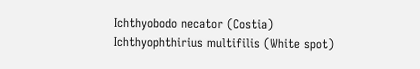Ichthyobodo necator (Costia)
Ichthyophthirius multifilis (White spot)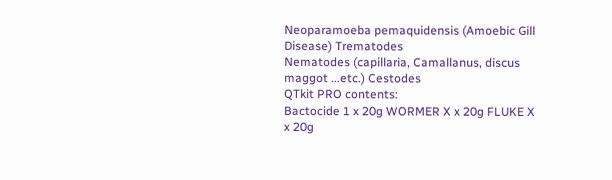Neoparamoeba pemaquidensis (Amoebic Gill Disease) Trematodes
Nematodes (capillaria, Camallanus, discus maggot ...etc.) Cestodes
QTkit PRO contents:
Bactocide 1 x 20g WORMER X x 20g FLUKE X x 20g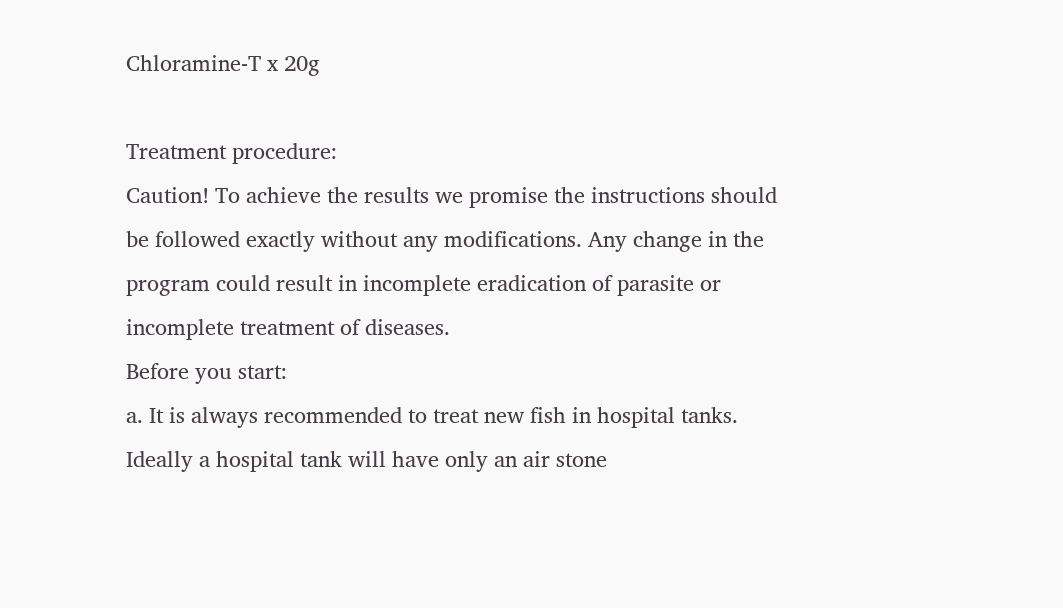Chloramine-T x 20g

Treatment procedure:
Caution! To achieve the results we promise the instructions should be followed exactly without any modifications. Any change in the program could result in incomplete eradication of parasite or incomplete treatment of diseases.
Before you start:
a. It is always recommended to treat new fish in hospital tanks. Ideally a hospital tank will have only an air stone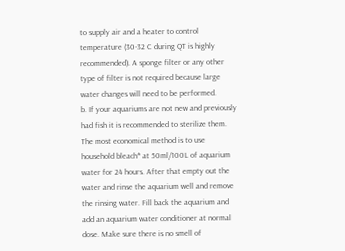to supply air and a heater to control temperature (30-32 C during QT is highly recommended). A sponge filter or any other type of filter is not required because large water changes will need to be performed.
b. If your aquariums are not new and previously had fish it is recommended to sterilize them. The most economical method is to use household bleach* at 50ml/100L of aquarium water for 24 hours. After that empty out the water and rinse the aquarium well and remove the rinsing water. Fill back the aquarium and add an aquarium water conditioner at normal dose. Make sure there is no smell of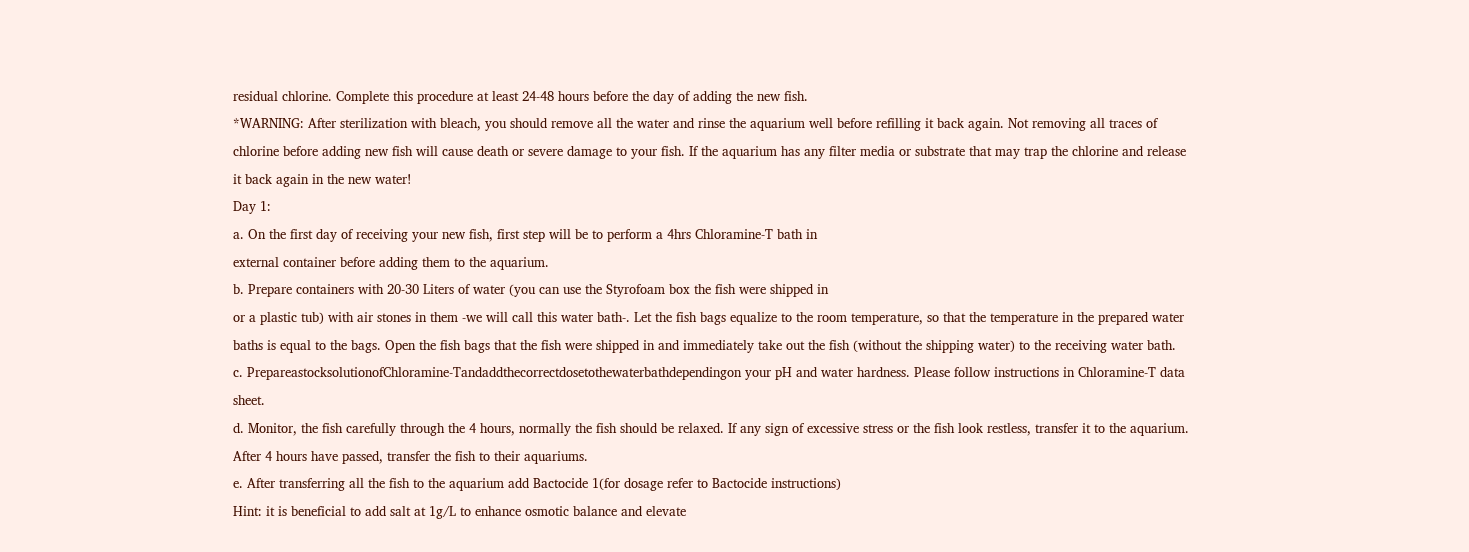residual chlorine. Complete this procedure at least 24-48 hours before the day of adding the new fish.
*WARNING: After sterilization with bleach, you should remove all the water and rinse the aquarium well before refilling it back again. Not removing all traces of chlorine before adding new fish will cause death or severe damage to your fish. If the aquarium has any filter media or substrate that may trap the chlorine and release it back again in the new water!
Day 1:
a. On the first day of receiving your new fish, first step will be to perform a 4hrs Chloramine-T bath in
external container before adding them to the aquarium.
b. Prepare containers with 20-30 Liters of water (you can use the Styrofoam box the fish were shipped in
or a plastic tub) with air stones in them -we will call this water bath-. Let the fish bags equalize to the room temperature, so that the temperature in the prepared water baths is equal to the bags. Open the fish bags that the fish were shipped in and immediately take out the fish (without the shipping water) to the receiving water bath.
c. PrepareastocksolutionofChloramine-Tandaddthecorrectdosetothewaterbathdependingon your pH and water hardness. Please follow instructions in Chloramine-T data sheet.
d. Monitor, the fish carefully through the 4 hours, normally the fish should be relaxed. If any sign of excessive stress or the fish look restless, transfer it to the aquarium. After 4 hours have passed, transfer the fish to their aquariums.
e. After transferring all the fish to the aquarium add Bactocide 1(for dosage refer to Bactocide instructions)
Hint: it is beneficial to add salt at 1g/L to enhance osmotic balance and elevate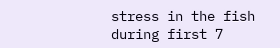stress in the fish during first 7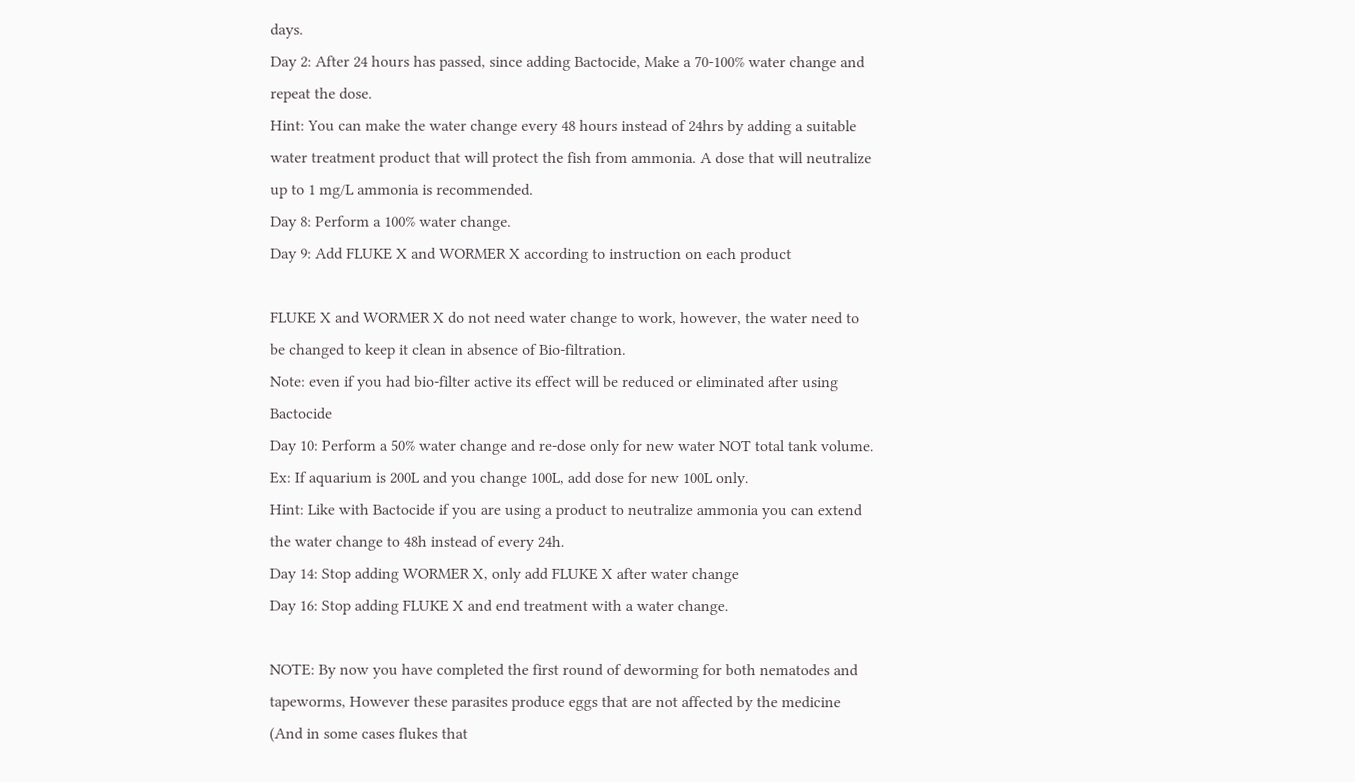days.
Day 2: After 24 hours has passed, since adding Bactocide, Make a 70-100% water change and repeat the dose.
Hint: You can make the water change every 48 hours instead of 24hrs by adding a suitable water treatment product that will protect the fish from ammonia. A dose that will neutralize up to 1 mg/L ammonia is recommended.
Day 8: Perform a 100% water change.
Day 9: Add FLUKE X and WORMER X according to instruction on each product

FLUKE X and WORMER X do not need water change to work, however, the water need to be changed to keep it clean in absence of Bio-filtration.
Note: even if you had bio-filter active its effect will be reduced or eliminated after using Bactocide
Day 10: Perform a 50% water change and re-dose only for new water NOT total tank volume. Ex: If aquarium is 200L and you change 100L, add dose for new 100L only.
Hint: Like with Bactocide if you are using a product to neutralize ammonia you can extend the water change to 48h instead of every 24h.
Day 14: Stop adding WORMER X, only add FLUKE X after water change
Day 16: Stop adding FLUKE X and end treatment with a water change.

NOTE: By now you have completed the first round of deworming for both nematodes and tapeworms, However these parasites produce eggs that are not affected by the medicine (And in some cases flukes that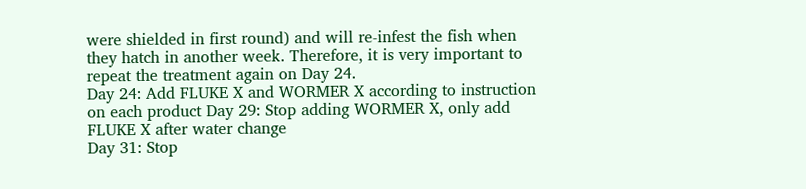were shielded in first round) and will re-infest the fish when they hatch in another week. Therefore, it is very important to repeat the treatment again on Day 24.
Day 24: Add FLUKE X and WORMER X according to instruction on each product Day 29: Stop adding WORMER X, only add FLUKE X after water change
Day 31: Stop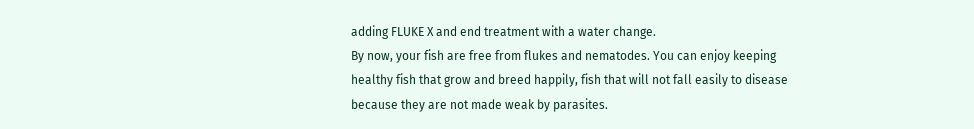adding FLUKE X and end treatment with a water change.
By now, your fish are free from flukes and nematodes. You can enjoy keeping healthy fish that grow and breed happily, fish that will not fall easily to disease because they are not made weak by parasites.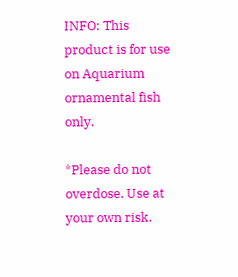INFO: This product is for use on Aquarium ornamental fish only.

*Please do not overdose. Use at your own risk.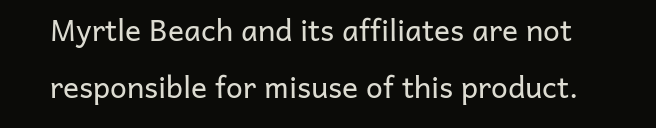Myrtle Beach and its affiliates are not responsible for misuse of this product.